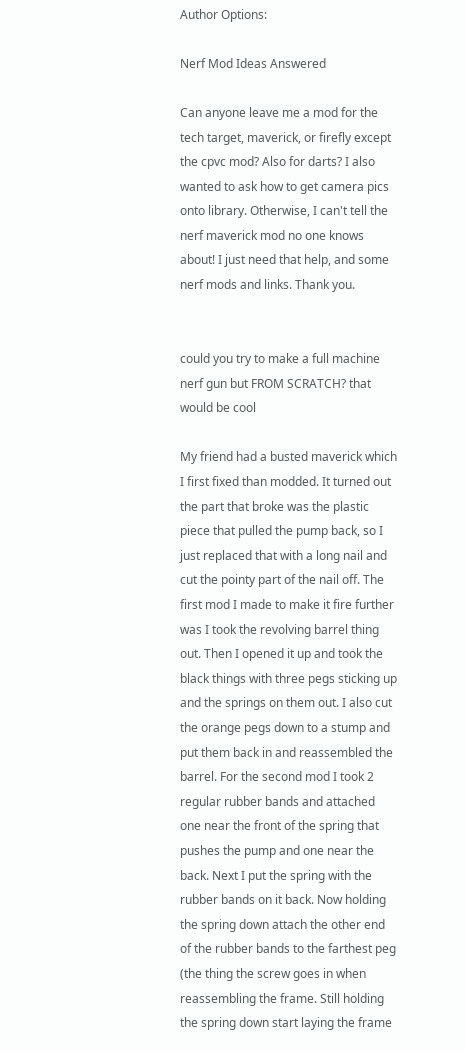Author Options:

Nerf Mod Ideas Answered

Can anyone leave me a mod for the tech target, maverick, or firefly except the cpvc mod? Also for darts? I also wanted to ask how to get camera pics onto library. Otherwise, I can't tell the nerf maverick mod no one knows about! I just need that help, and some nerf mods and links. Thank you.


could you try to make a full machine nerf gun but FROM SCRATCH? that would be cool

My friend had a busted maverick which I first fixed than modded. It turned out the part that broke was the plastic piece that pulled the pump back, so I just replaced that with a long nail and cut the pointy part of the nail off. The first mod I made to make it fire further was I took the revolving barrel thing out. Then I opened it up and took the black things with three pegs sticking up and the springs on them out. I also cut the orange pegs down to a stump and put them back in and reassembled the barrel. For the second mod I took 2 regular rubber bands and attached one near the front of the spring that pushes the pump and one near the back. Next I put the spring with the rubber bands on it back. Now holding the spring down attach the other end of the rubber bands to the farthest peg (the thing the screw goes in when reassembling the frame. Still holding the spring down start laying the frame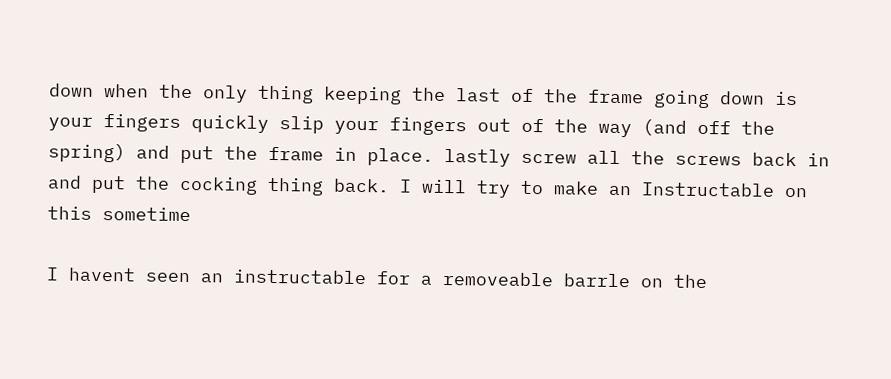down when the only thing keeping the last of the frame going down is your fingers quickly slip your fingers out of the way (and off the spring) and put the frame in place. lastly screw all the screws back in and put the cocking thing back. I will try to make an Instructable on this sometime

I havent seen an instructable for a removeable barrle on the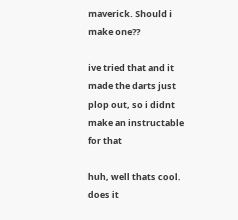maverick. Should i make one??

ive tried that and it made the darts just plop out, so i didnt make an instructable for that

huh, well thats cool. does it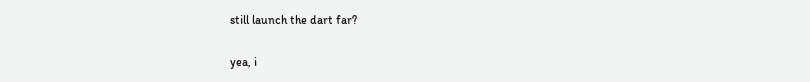still launch the dart far?

yea, i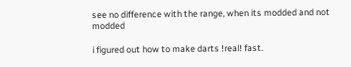see no difference with the range, when its modded and not modded

i figured out how to make darts !real! fast.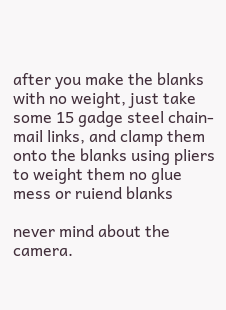after you make the blanks with no weight, just take some 15 gadge steel chain-mail links, and clamp them onto the blanks using pliers to weight them no glue mess or ruiend blanks

never mind about the camera.